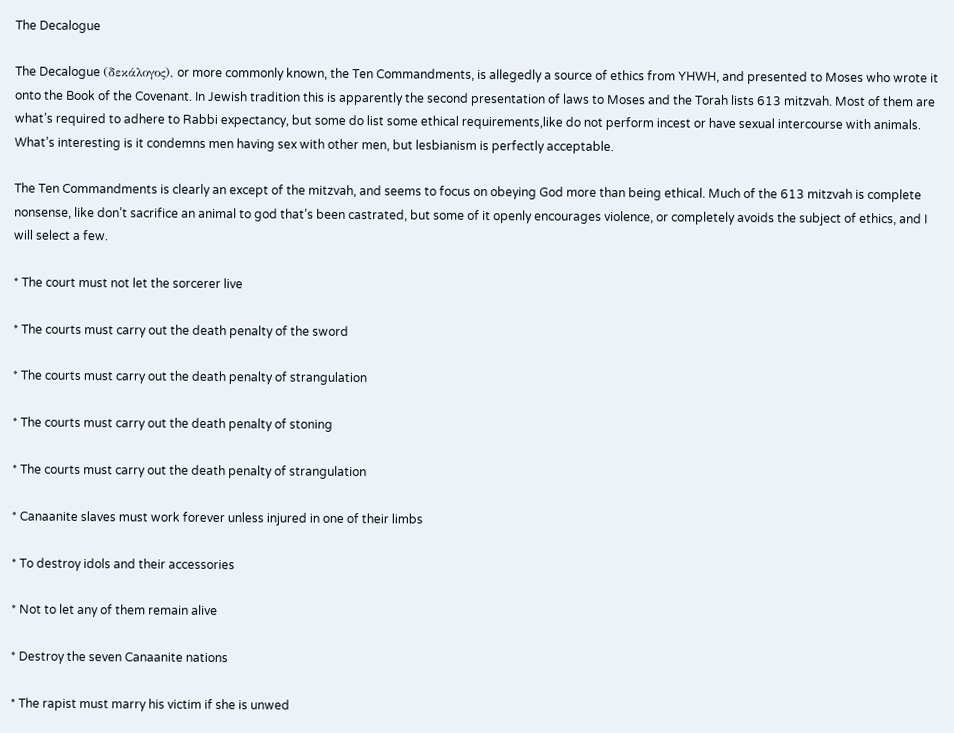The Decalogue

The Decalogue (δεκάλογος), or more commonly known, the Ten Commandments, is allegedly a source of ethics from YHWH, and presented to Moses who wrote it onto the Book of the Covenant. In Jewish tradition this is apparently the second presentation of laws to Moses and the Torah lists 613 mitzvah. Most of them are what’s required to adhere to Rabbi expectancy, but some do list some ethical requirements,like do not perform incest or have sexual intercourse with animals. What’s interesting is it condemns men having sex with other men, but lesbianism is perfectly acceptable.

The Ten Commandments is clearly an except of the mitzvah, and seems to focus on obeying God more than being ethical. Much of the 613 mitzvah is complete nonsense, like don’t sacrifice an animal to god that’s been castrated, but some of it openly encourages violence, or completely avoids the subject of ethics, and I will select a few.

* The court must not let the sorcerer live

* The courts must carry out the death penalty of the sword

* The courts must carry out the death penalty of strangulation

* The courts must carry out the death penalty of stoning

* The courts must carry out the death penalty of strangulation

* Canaanite slaves must work forever unless injured in one of their limbs

* To destroy idols and their accessories

* Not to let any of them remain alive

* Destroy the seven Canaanite nations

* The rapist must marry his victim if she is unwed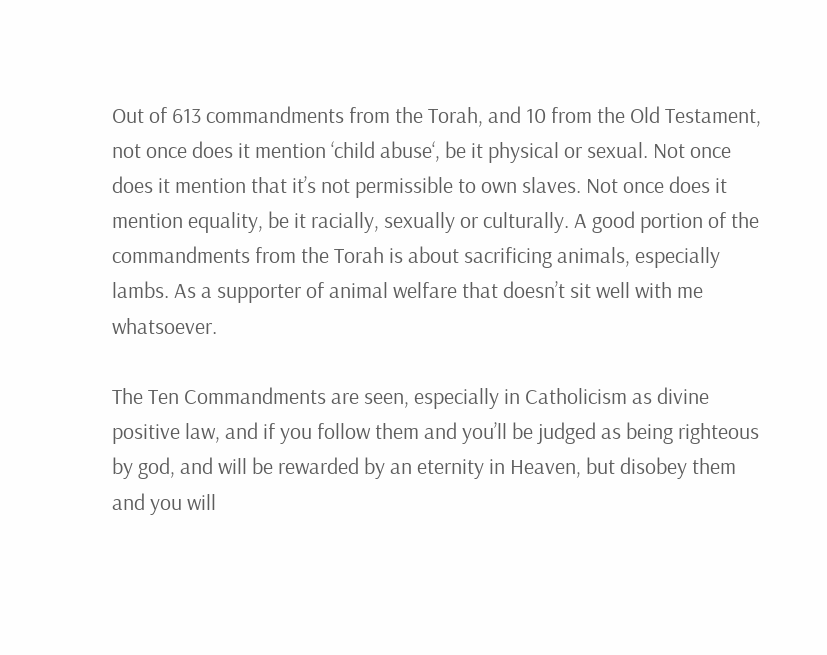Out of 613 commandments from the Torah, and 10 from the Old Testament, not once does it mention ‘child abuse‘, be it physical or sexual. Not once does it mention that it’s not permissible to own slaves. Not once does it mention equality, be it racially, sexually or culturally. A good portion of the commandments from the Torah is about sacrificing animals, especially lambs. As a supporter of animal welfare that doesn’t sit well with me whatsoever.

The Ten Commandments are seen, especially in Catholicism as divine positive law, and if you follow them and you’ll be judged as being righteous by god, and will be rewarded by an eternity in Heaven, but disobey them and you will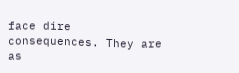face dire consequences. They are as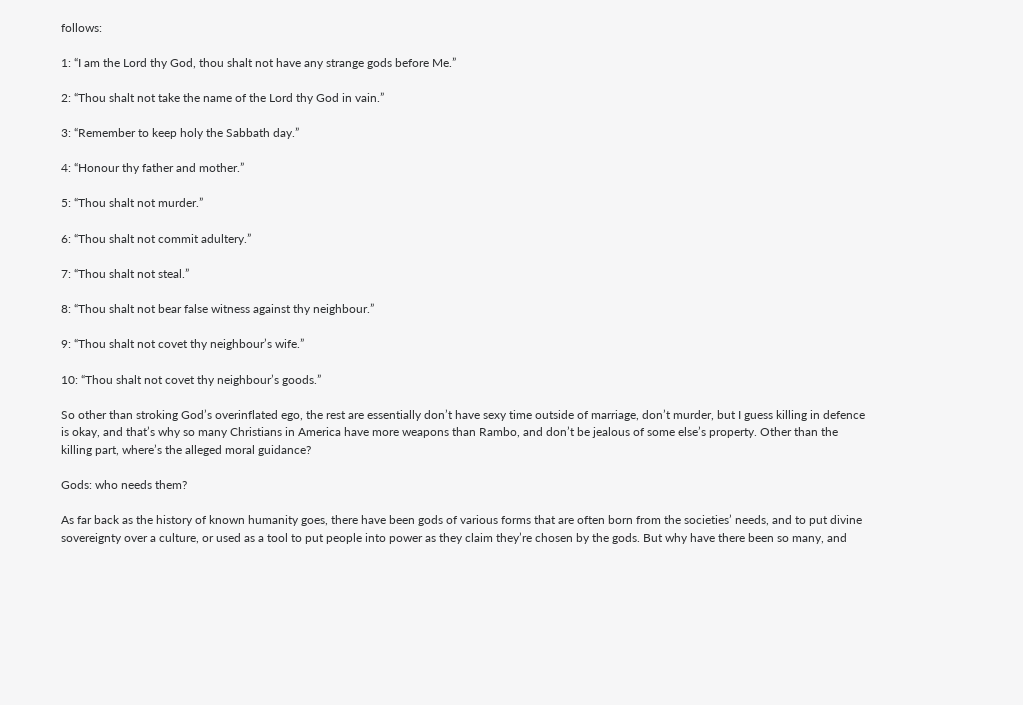follows:

1: “I am the Lord thy God, thou shalt not have any strange gods before Me.”

2: “Thou shalt not take the name of the Lord thy God in vain.”

3: “Remember to keep holy the Sabbath day.”

4: “Honour thy father and mother.”

5: “Thou shalt not murder.”

6: “Thou shalt not commit adultery.”

7: “Thou shalt not steal.”

8: “Thou shalt not bear false witness against thy neighbour.”

9: “Thou shalt not covet thy neighbour’s wife.”

10: “Thou shalt not covet thy neighbour’s goods.”

So other than stroking God’s overinflated ego, the rest are essentially don’t have sexy time outside of marriage, don’t murder, but I guess killing in defence is okay, and that’s why so many Christians in America have more weapons than Rambo, and don’t be jealous of some else’s property. Other than the killing part, where’s the alleged moral guidance?

Gods: who needs them?

As far back as the history of known humanity goes, there have been gods of various forms that are often born from the societies’ needs, and to put divine sovereignty over a culture, or used as a tool to put people into power as they claim they’re chosen by the gods. But why have there been so many, and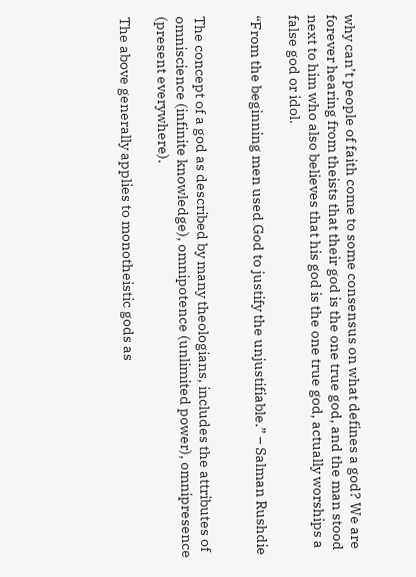why can’t people of faith come to some consensus on what defines a god? We are forever hearing from theists that their god is the one true god, and the man stood next to him who also believes that his god is the one true god, actually worships a false god or idol.

“From the beginning men used God to justify the unjustifiable.” – Salman Rushdie


The concept of a god as described by many theologians, includes the attributes of omniscience (infinite knowledge), omnipotence (unlimited power), omnipresence (present everywhere).

The above generally applies to monotheistic gods as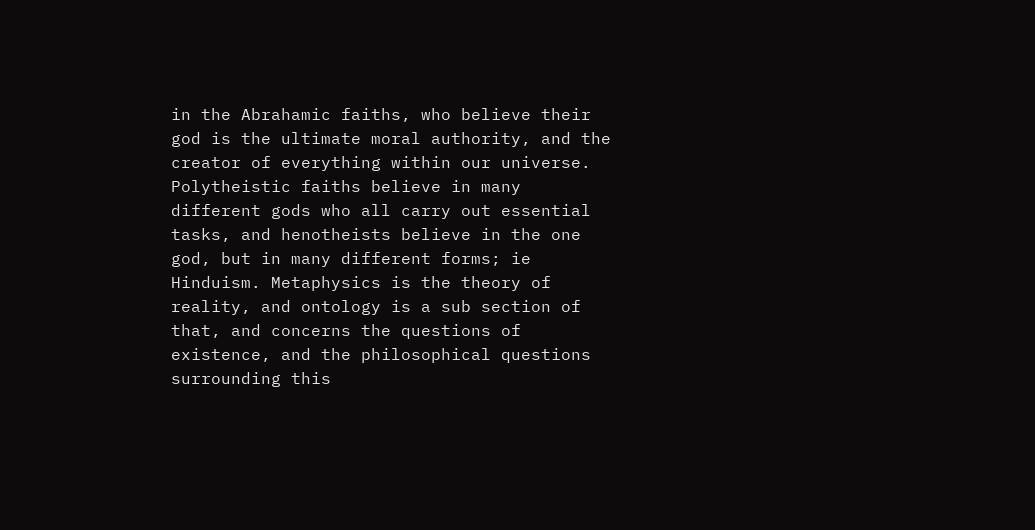in the Abrahamic faiths, who believe their god is the ultimate moral authority, and the creator of everything within our universe. Polytheistic faiths believe in many different gods who all carry out essential tasks, and henotheists believe in the one god, but in many different forms; ie Hinduism. Metaphysics is the theory of reality, and ontology is a sub section of that, and concerns the questions of existence, and the philosophical questions surrounding this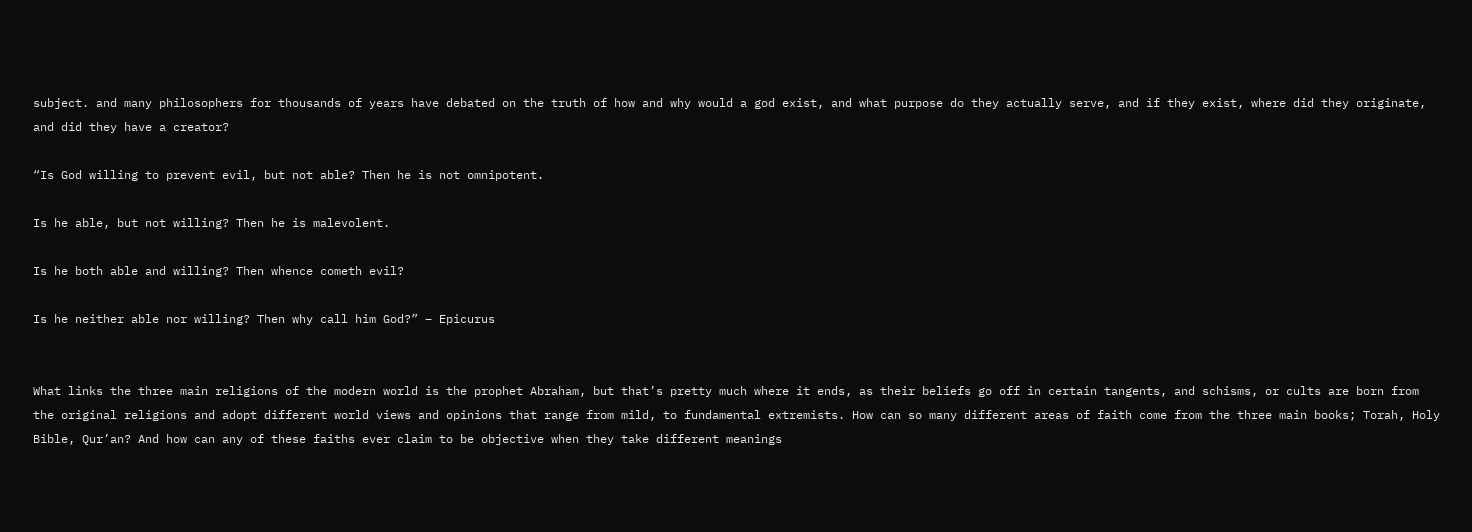subject. and many philosophers for thousands of years have debated on the truth of how and why would a god exist, and what purpose do they actually serve, and if they exist, where did they originate, and did they have a creator?

“Is God willing to prevent evil, but not able? Then he is not omnipotent.

Is he able, but not willing? Then he is malevolent.

Is he both able and willing? Then whence cometh evil?

Is he neither able nor willing? Then why call him God?” – Epicurus


What links the three main religions of the modern world is the prophet Abraham, but that’s pretty much where it ends, as their beliefs go off in certain tangents, and schisms, or cults are born from the original religions and adopt different world views and opinions that range from mild, to fundamental extremists. How can so many different areas of faith come from the three main books; Torah, Holy Bible, Qur’an? And how can any of these faiths ever claim to be objective when they take different meanings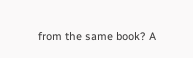from the same book? A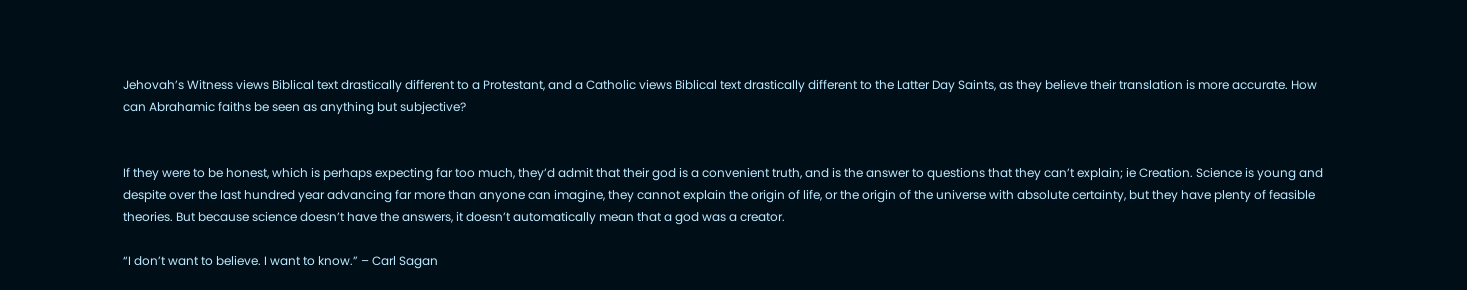Jehovah’s Witness views Biblical text drastically different to a Protestant, and a Catholic views Biblical text drastically different to the Latter Day Saints, as they believe their translation is more accurate. How can Abrahamic faiths be seen as anything but subjective?


If they were to be honest, which is perhaps expecting far too much, they’d admit that their god is a convenient truth, and is the answer to questions that they can’t explain; ie Creation. Science is young and despite over the last hundred year advancing far more than anyone can imagine, they cannot explain the origin of life, or the origin of the universe with absolute certainty, but they have plenty of feasible theories. But because science doesn’t have the answers, it doesn’t automatically mean that a god was a creator.

“I don’t want to believe. I want to know.” – Carl Sagan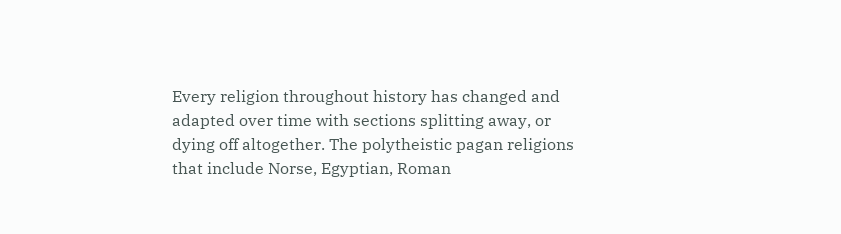Every religion throughout history has changed and adapted over time with sections splitting away, or dying off altogether. The polytheistic pagan religions that include Norse, Egyptian, Roman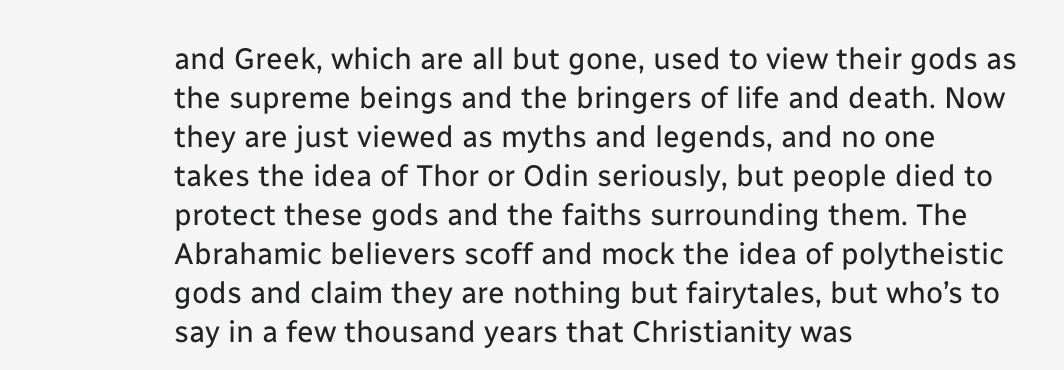and Greek, which are all but gone, used to view their gods as the supreme beings and the bringers of life and death. Now they are just viewed as myths and legends, and no one takes the idea of Thor or Odin seriously, but people died to protect these gods and the faiths surrounding them. The Abrahamic believers scoff and mock the idea of polytheistic gods and claim they are nothing but fairytales, but who’s to say in a few thousand years that Christianity was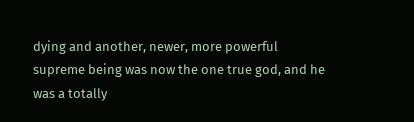dying and another, newer, more powerful supreme being was now the one true god, and he was a totally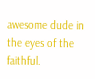awesome dude in the eyes of the faithful.